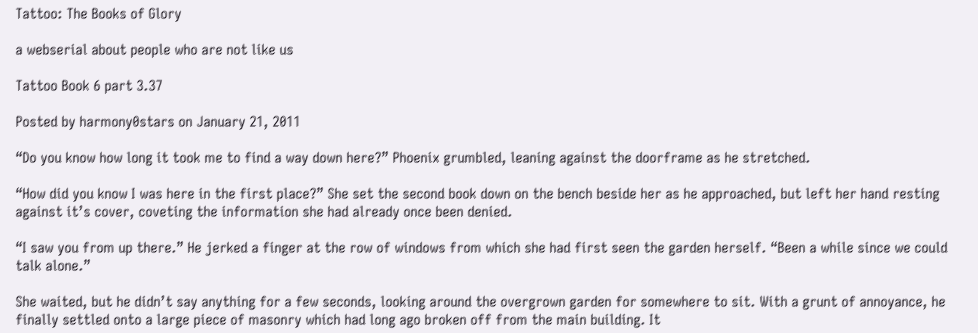Tattoo: The Books of Glory

a webserial about people who are not like us

Tattoo Book 6 part 3.37

Posted by harmony0stars on January 21, 2011

“Do you know how long it took me to find a way down here?” Phoenix grumbled, leaning against the doorframe as he stretched.

“How did you know I was here in the first place?” She set the second book down on the bench beside her as he approached, but left her hand resting against it’s cover, coveting the information she had already once been denied.

“I saw you from up there.” He jerked a finger at the row of windows from which she had first seen the garden herself. “Been a while since we could talk alone.”

She waited, but he didn’t say anything for a few seconds, looking around the overgrown garden for somewhere to sit. With a grunt of annoyance, he finally settled onto a large piece of masonry which had long ago broken off from the main building. It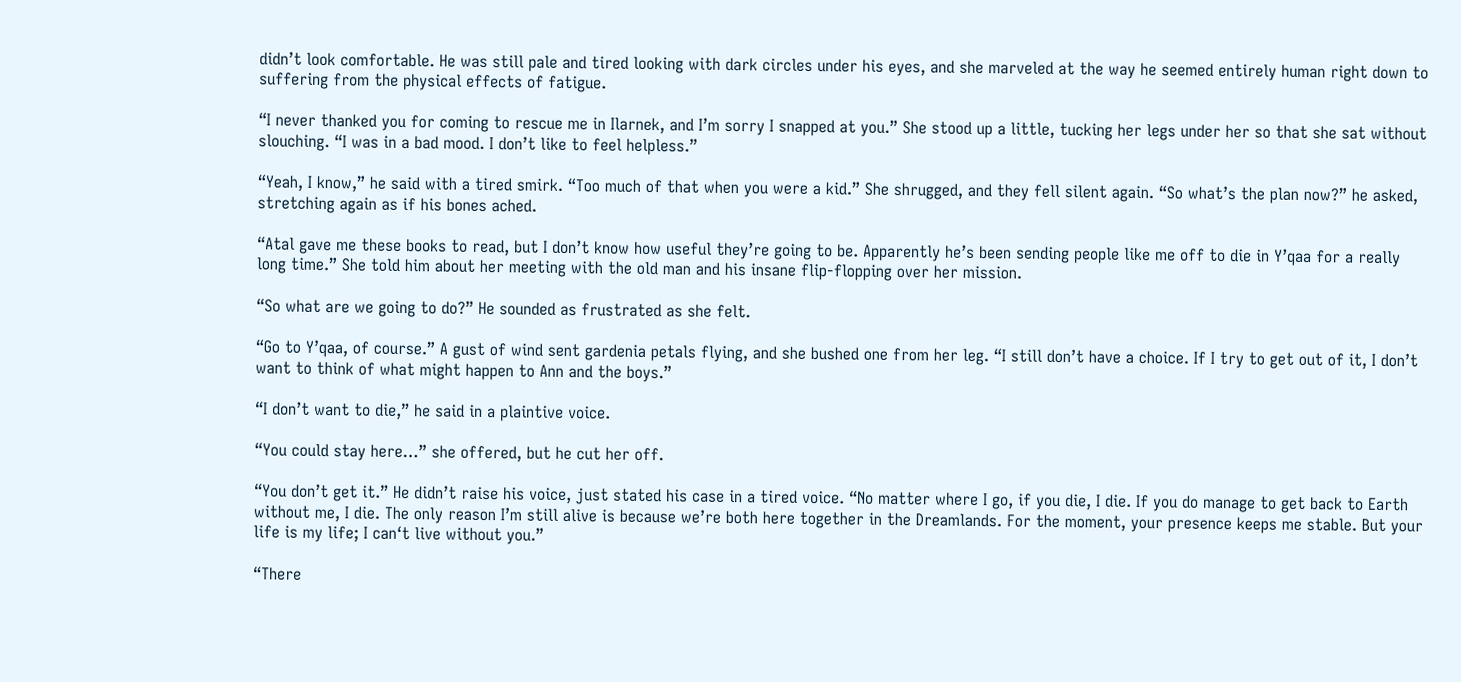didn’t look comfortable. He was still pale and tired looking with dark circles under his eyes, and she marveled at the way he seemed entirely human right down to suffering from the physical effects of fatigue.

“I never thanked you for coming to rescue me in Ilarnek, and I’m sorry I snapped at you.” She stood up a little, tucking her legs under her so that she sat without slouching. “I was in a bad mood. I don’t like to feel helpless.”

“Yeah, I know,” he said with a tired smirk. “Too much of that when you were a kid.” She shrugged, and they fell silent again. “So what’s the plan now?” he asked, stretching again as if his bones ached.

“Atal gave me these books to read, but I don’t know how useful they’re going to be. Apparently he’s been sending people like me off to die in Y’qaa for a really long time.” She told him about her meeting with the old man and his insane flip-flopping over her mission.

“So what are we going to do?” He sounded as frustrated as she felt.

“Go to Y’qaa, of course.” A gust of wind sent gardenia petals flying, and she bushed one from her leg. “I still don’t have a choice. If I try to get out of it, I don’t want to think of what might happen to Ann and the boys.”

“I don’t want to die,” he said in a plaintive voice.

“You could stay here…” she offered, but he cut her off.

“You don’t get it.” He didn’t raise his voice, just stated his case in a tired voice. “No matter where I go, if you die, I die. If you do manage to get back to Earth without me, I die. The only reason I’m still alive is because we’re both here together in the Dreamlands. For the moment, your presence keeps me stable. But your life is my life; I can‘t live without you.”

“There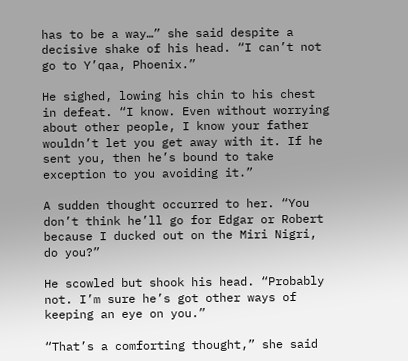has to be a way…” she said despite a decisive shake of his head. “I can’t not go to Y’qaa, Phoenix.”

He sighed, lowing his chin to his chest in defeat. “I know. Even without worrying about other people, I know your father wouldn’t let you get away with it. If he sent you, then he’s bound to take exception to you avoiding it.”

A sudden thought occurred to her. “You don’t think he’ll go for Edgar or Robert because I ducked out on the Miri Nigri, do you?”

He scowled but shook his head. “Probably not. I’m sure he’s got other ways of keeping an eye on you.”

“That’s a comforting thought,” she said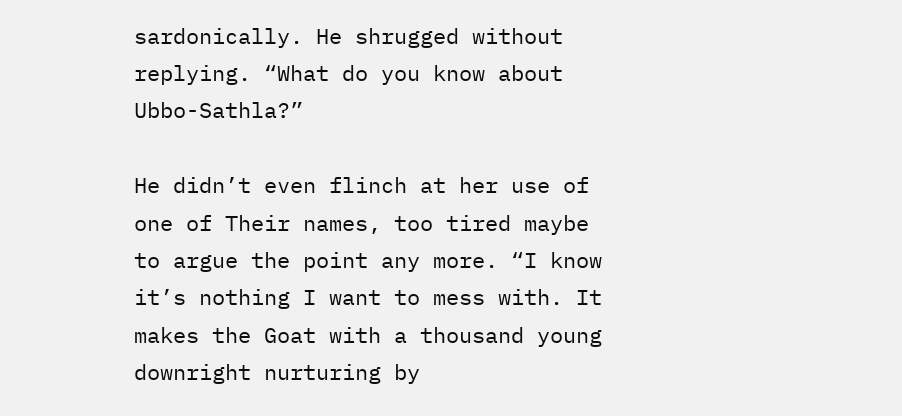sardonically. He shrugged without replying. “What do you know about Ubbo-Sathla?”

He didn’t even flinch at her use of one of Their names, too tired maybe to argue the point any more. “I know it’s nothing I want to mess with. It makes the Goat with a thousand young downright nurturing by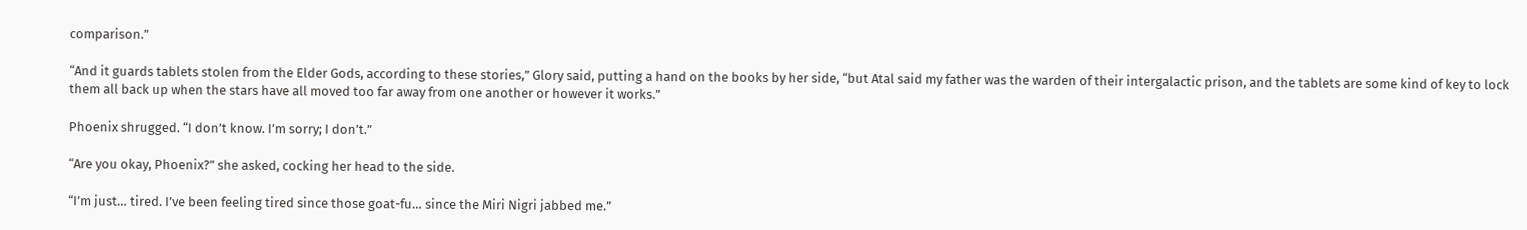comparison.”

“And it guards tablets stolen from the Elder Gods, according to these stories,” Glory said, putting a hand on the books by her side, “but Atal said my father was the warden of their intergalactic prison, and the tablets are some kind of key to lock them all back up when the stars have all moved too far away from one another or however it works.”

Phoenix shrugged. “I don’t know. I’m sorry; I don’t.”

“Are you okay, Phoenix?” she asked, cocking her head to the side.

“I’m just… tired. I’ve been feeling tired since those goat-fu… since the Miri Nigri jabbed me.”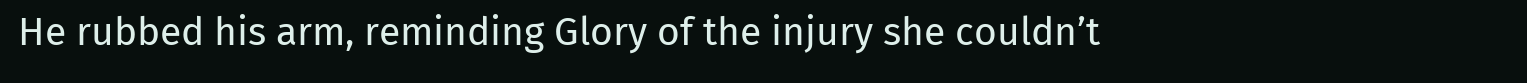He rubbed his arm, reminding Glory of the injury she couldn’t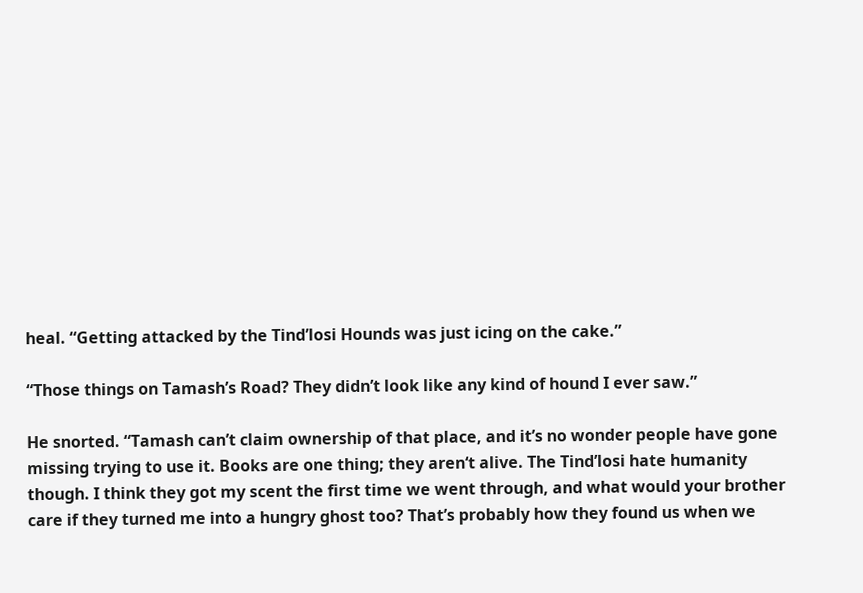heal. “Getting attacked by the Tind’losi Hounds was just icing on the cake.”

“Those things on Tamash’s Road? They didn’t look like any kind of hound I ever saw.”

He snorted. “Tamash can’t claim ownership of that place, and it’s no wonder people have gone missing trying to use it. Books are one thing; they aren‘t alive. The Tind’losi hate humanity though. I think they got my scent the first time we went through, and what would your brother care if they turned me into a hungry ghost too? That’s probably how they found us when we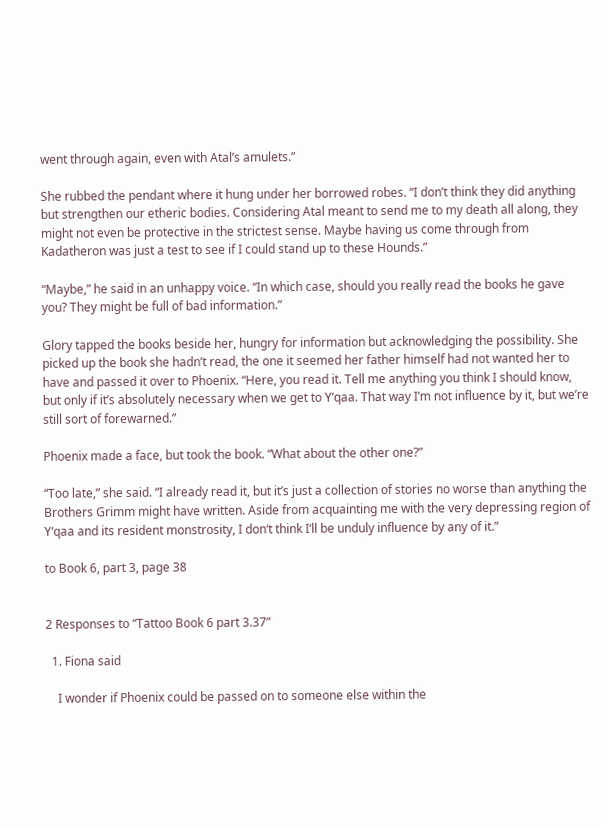went through again, even with Atal’s amulets.”

She rubbed the pendant where it hung under her borrowed robes. “I don’t think they did anything but strengthen our etheric bodies. Considering Atal meant to send me to my death all along, they might not even be protective in the strictest sense. Maybe having us come through from Kadatheron was just a test to see if I could stand up to these Hounds.”

“Maybe,” he said in an unhappy voice. “In which case, should you really read the books he gave you? They might be full of bad information.”

Glory tapped the books beside her, hungry for information but acknowledging the possibility. She picked up the book she hadn’t read, the one it seemed her father himself had not wanted her to have and passed it over to Phoenix. “Here, you read it. Tell me anything you think I should know, but only if it’s absolutely necessary when we get to Y’qaa. That way I’m not influence by it, but we’re still sort of forewarned.”

Phoenix made a face, but took the book. “What about the other one?”

“Too late,” she said. “I already read it, but it’s just a collection of stories no worse than anything the Brothers Grimm might have written. Aside from acquainting me with the very depressing region of Y‘qaa and its resident monstrosity, I don‘t think I‘ll be unduly influence by any of it.”

to Book 6, part 3, page 38


2 Responses to “Tattoo Book 6 part 3.37”

  1. Fiona said

    I wonder if Phoenix could be passed on to someone else within the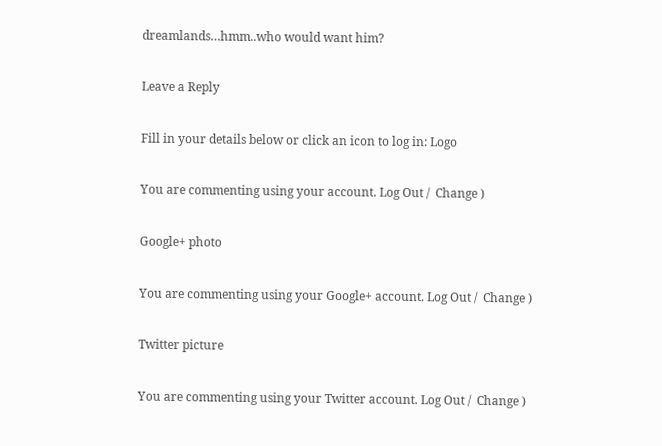dreamlands…hmm..who would want him?

Leave a Reply

Fill in your details below or click an icon to log in: Logo

You are commenting using your account. Log Out /  Change )

Google+ photo

You are commenting using your Google+ account. Log Out /  Change )

Twitter picture

You are commenting using your Twitter account. Log Out /  Change )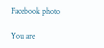Facebook photo

You are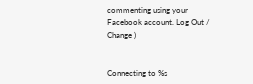commenting using your Facebook account. Log Out /  Change )


Connecting to %s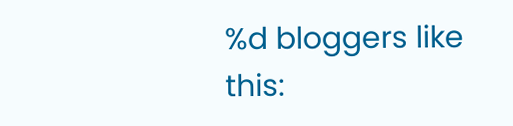%d bloggers like this: